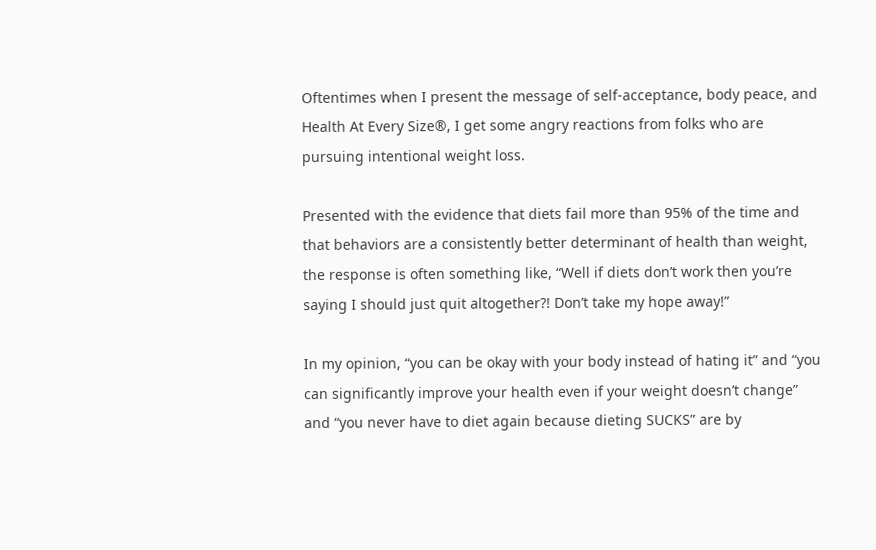Oftentimes when I present the message of self-acceptance, body peace, and Health At Every Size®, I get some angry reactions from folks who are pursuing intentional weight loss.

Presented with the evidence that diets fail more than 95% of the time and that behaviors are a consistently better determinant of health than weight, the response is often something like, “Well if diets don’t work then you’re saying I should just quit altogether?! Don’t take my hope away!”

In my opinion, “you can be okay with your body instead of hating it” and “you can significantly improve your health even if your weight doesn’t change” and “you never have to diet again because dieting SUCKS” are by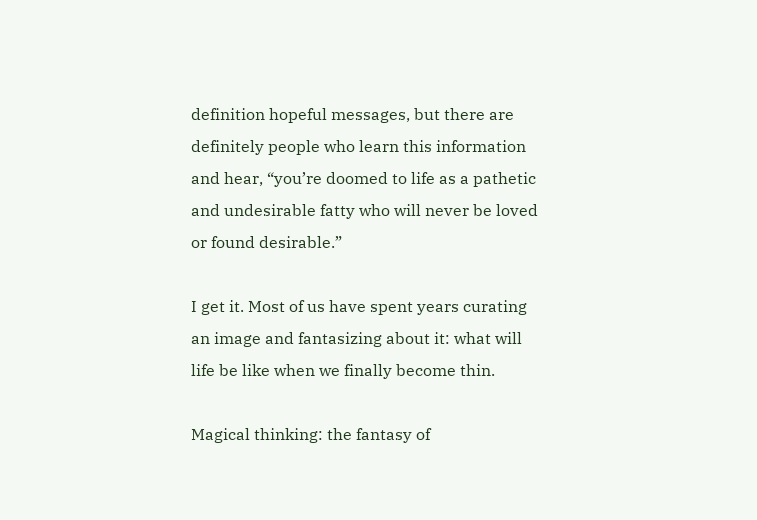definition hopeful messages, but there are definitely people who learn this information and hear, “you’re doomed to life as a pathetic and undesirable fatty who will never be loved or found desirable.”

I get it. Most of us have spent years curating an image and fantasizing about it: what will life be like when we finally become thin.

Magical thinking: the fantasy of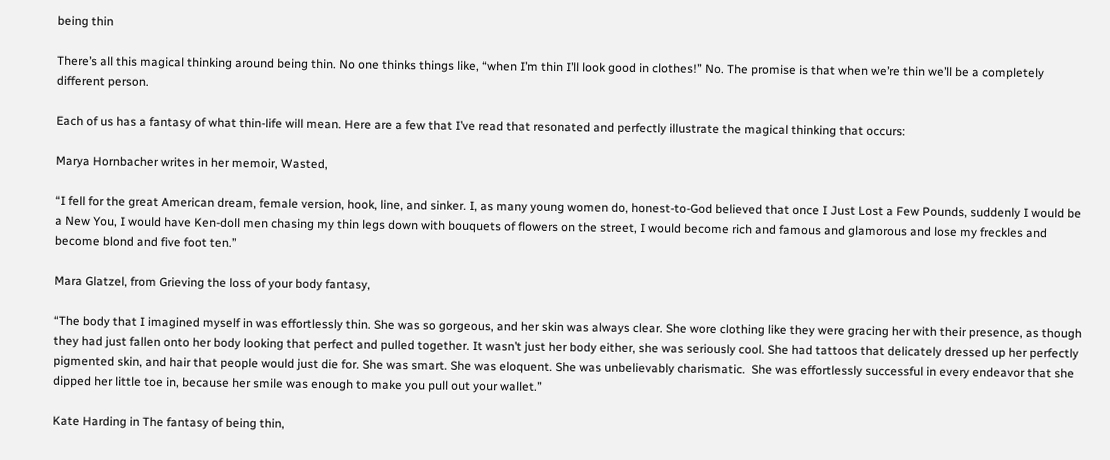being thin

There’s all this magical thinking around being thin. No one thinks things like, “when I’m thin I’ll look good in clothes!” No. The promise is that when we’re thin we’ll be a completely different person.

Each of us has a fantasy of what thin-life will mean. Here are a few that I’ve read that resonated and perfectly illustrate the magical thinking that occurs:

Marya Hornbacher writes in her memoir, Wasted,

“I fell for the great American dream, female version, hook, line, and sinker. I, as many young women do, honest-to-God believed that once I Just Lost a Few Pounds, suddenly I would be a New You, I would have Ken-doll men chasing my thin legs down with bouquets of flowers on the street, I would become rich and famous and glamorous and lose my freckles and become blond and five foot ten.”

Mara Glatzel, from Grieving the loss of your body fantasy,

“The body that I imagined myself in was effortlessly thin. She was so gorgeous, and her skin was always clear. She wore clothing like they were gracing her with their presence, as though they had just fallen onto her body looking that perfect and pulled together. It wasn’t just her body either, she was seriously cool. She had tattoos that delicately dressed up her perfectly pigmented skin, and hair that people would just die for. She was smart. She was eloquent. She was unbelievably charismatic.  She was effortlessly successful in every endeavor that she dipped her little toe in, because her smile was enough to make you pull out your wallet.”

Kate Harding in The fantasy of being thin,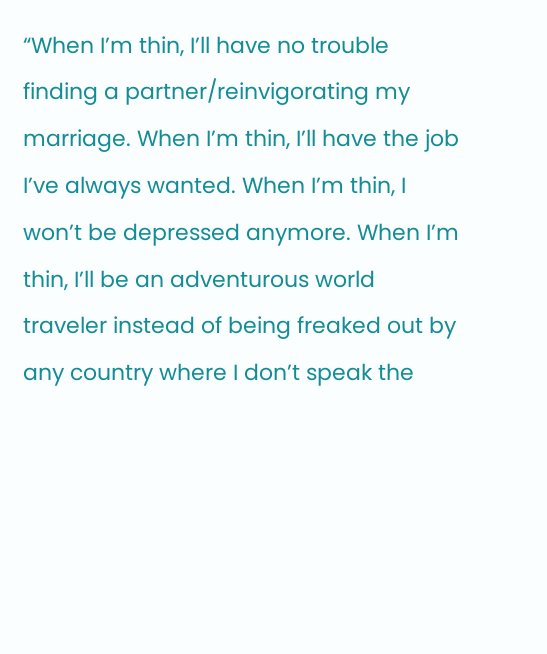“When I’m thin, I’ll have no trouble finding a partner/reinvigorating my marriage. When I’m thin, I’ll have the job I’ve always wanted. When I’m thin, I won’t be depressed anymore. When I’m thin, I’ll be an adventurous world traveler instead of being freaked out by any country where I don’t speak the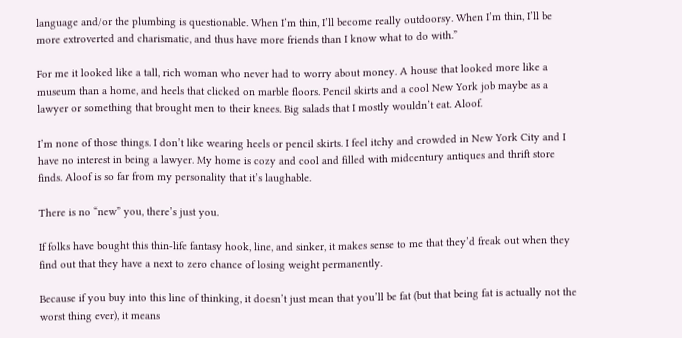language and/or the plumbing is questionable. When I’m thin, I’ll become really outdoorsy. When I’m thin, I’ll be more extroverted and charismatic, and thus have more friends than I know what to do with.”

For me it looked like a tall, rich woman who never had to worry about money. A house that looked more like a museum than a home, and heels that clicked on marble floors. Pencil skirts and a cool New York job maybe as a lawyer or something that brought men to their knees. Big salads that I mostly wouldn’t eat. Aloof.

I’m none of those things. I don’t like wearing heels or pencil skirts. I feel itchy and crowded in New York City and I have no interest in being a lawyer. My home is cozy and cool and filled with midcentury antiques and thrift store finds. Aloof is so far from my personality that it’s laughable.

There is no “new” you, there’s just you.

If folks have bought this thin-life fantasy hook, line, and sinker, it makes sense to me that they’d freak out when they find out that they have a next to zero chance of losing weight permanently.

Because if you buy into this line of thinking, it doesn’t just mean that you’ll be fat (but that being fat is actually not the worst thing ever), it means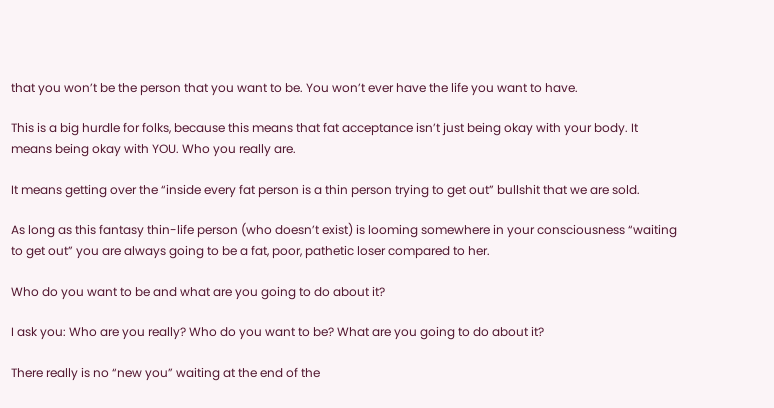that you won’t be the person that you want to be. You won’t ever have the life you want to have.

This is a big hurdle for folks, because this means that fat acceptance isn’t just being okay with your body. It means being okay with YOU. Who you really are.

It means getting over the “inside every fat person is a thin person trying to get out” bullshit that we are sold.

As long as this fantasy thin-life person (who doesn’t exist) is looming somewhere in your consciousness “waiting to get out” you are always going to be a fat, poor, pathetic loser compared to her.

Who do you want to be and what are you going to do about it?

I ask you: Who are you really? Who do you want to be? What are you going to do about it?

There really is no “new you” waiting at the end of the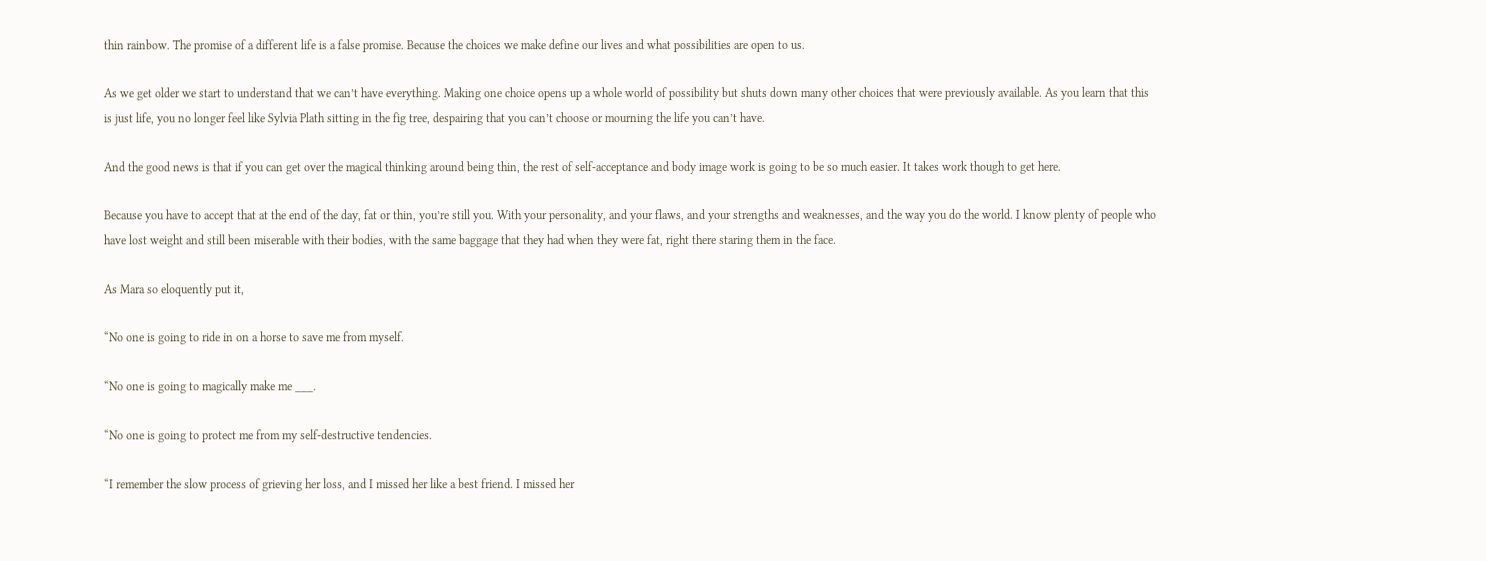thin rainbow. The promise of a different life is a false promise. Because the choices we make define our lives and what possibilities are open to us.

As we get older we start to understand that we can’t have everything. Making one choice opens up a whole world of possibility but shuts down many other choices that were previously available. As you learn that this is just life, you no longer feel like Sylvia Plath sitting in the fig tree, despairing that you can’t choose or mourning the life you can’t have.

And the good news is that if you can get over the magical thinking around being thin, the rest of self-acceptance and body image work is going to be so much easier. It takes work though to get here.

Because you have to accept that at the end of the day, fat or thin, you’re still you. With your personality, and your flaws, and your strengths and weaknesses, and the way you do the world. I know plenty of people who have lost weight and still been miserable with their bodies, with the same baggage that they had when they were fat, right there staring them in the face.

As Mara so eloquently put it,

“No one is going to ride in on a horse to save me from myself.

“No one is going to magically make me ___.

“No one is going to protect me from my self-destructive tendencies.

“I remember the slow process of grieving her loss, and I missed her like a best friend. I missed her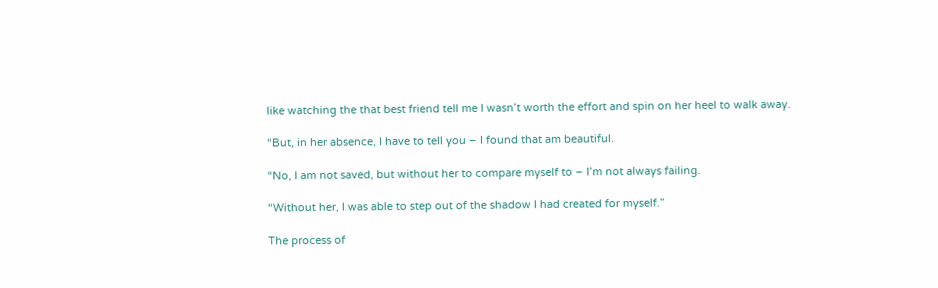like watching the that best friend tell me I wasn’t worth the effort and spin on her heel to walk away.

“But, in her absence, I have to tell you – I found that am beautiful.

“No, I am not saved, but without her to compare myself to – I’m not always failing.

“Without her, I was able to step out of the shadow I had created for myself.”

The process of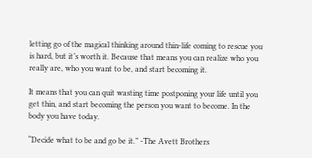letting go of the magical thinking around thin-life coming to rescue you is hard, but it’s worth it. Because that means you can realize who you really are, who you want to be, and start becoming it.

It means that you can quit wasting time postponing your life until you get thin, and start becoming the person you want to become. In the body you have today.

“Decide what to be and go be it.” -The Avett Brothers